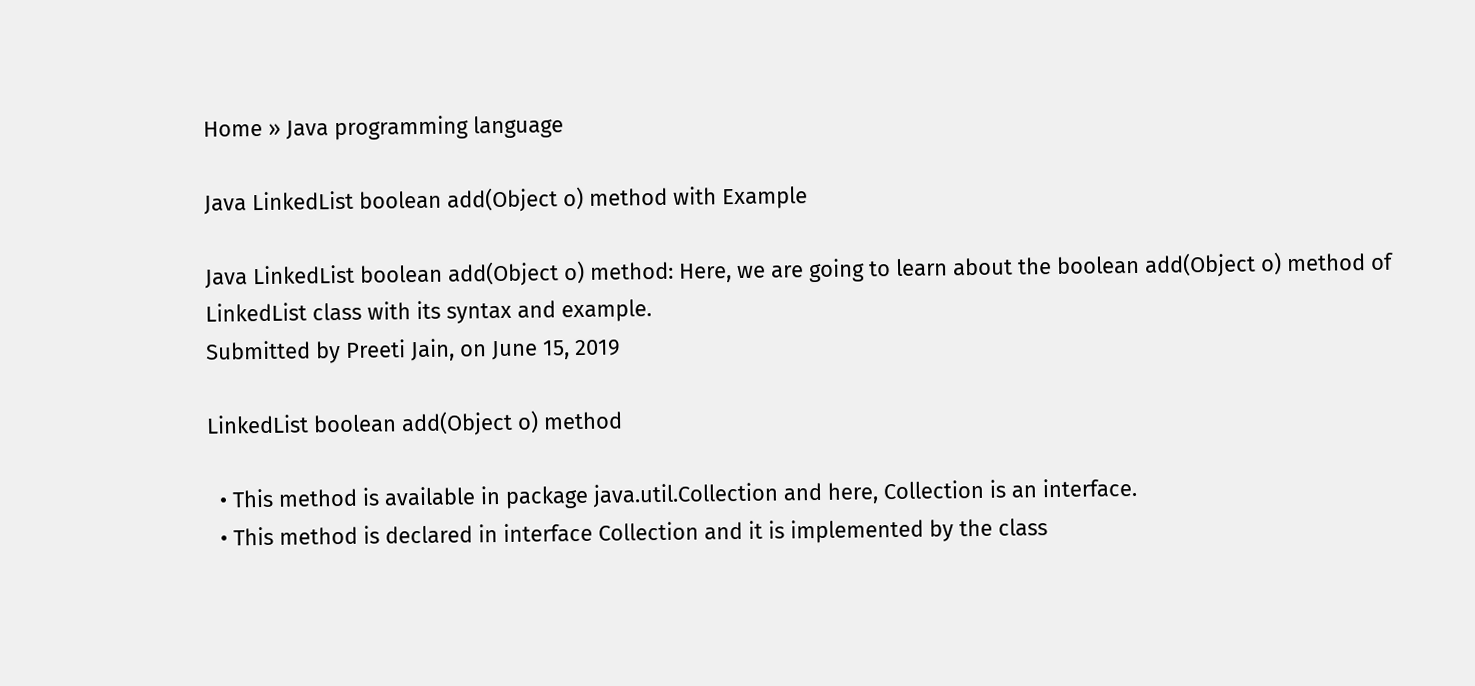Home » Java programming language

Java LinkedList boolean add(Object o) method with Example

Java LinkedList boolean add(Object o) method: Here, we are going to learn about the boolean add(Object o) method of LinkedList class with its syntax and example.
Submitted by Preeti Jain, on June 15, 2019

LinkedList boolean add(Object o) method

  • This method is available in package java.util.Collection and here, Collection is an interface.
  • This method is declared in interface Collection and it is implemented by the class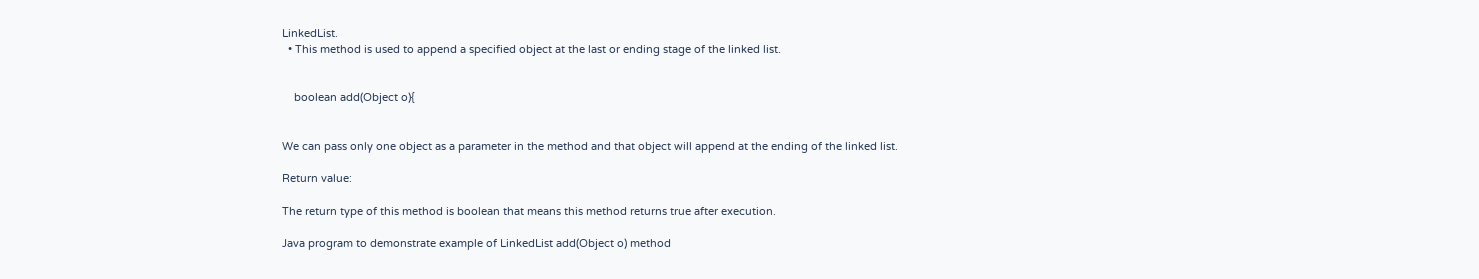LinkedList.
  • This method is used to append a specified object at the last or ending stage of the linked list.


    boolean add(Object o){


We can pass only one object as a parameter in the method and that object will append at the ending of the linked list.

Return value:

The return type of this method is boolean that means this method returns true after execution.

Java program to demonstrate example of LinkedList add(Object o) method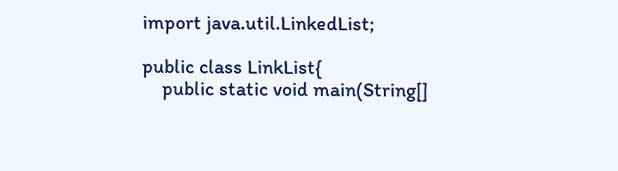import java.util.LinkedList;

public class LinkList{
    public static void main(String[]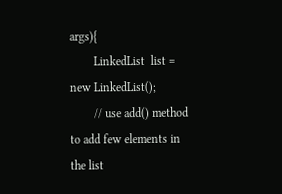args){
        LinkedList  list = new LinkedList();
        // use add() method to add few elements in the list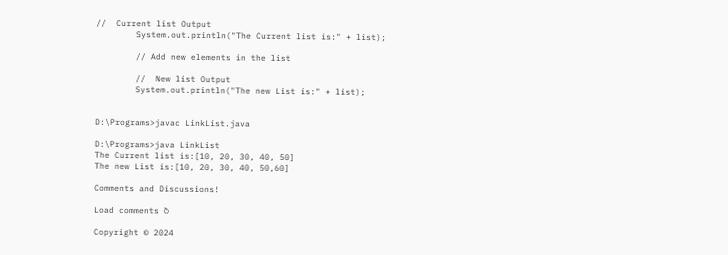//  Current list Output
        System.out.println("The Current list is:" + list);

        // Add new elements in the list

        //  New list Output
        System.out.println("The new List is:" + list);


D:\Programs>javac LinkList.java

D:\Programs>java LinkList
The Current list is:[10, 20, 30, 40, 50]
The new List is:[10, 20, 30, 40, 50,60]

Comments and Discussions!

Load comments ↻

Copyright © 2024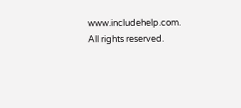www.includehelp.com. All rights reserved.